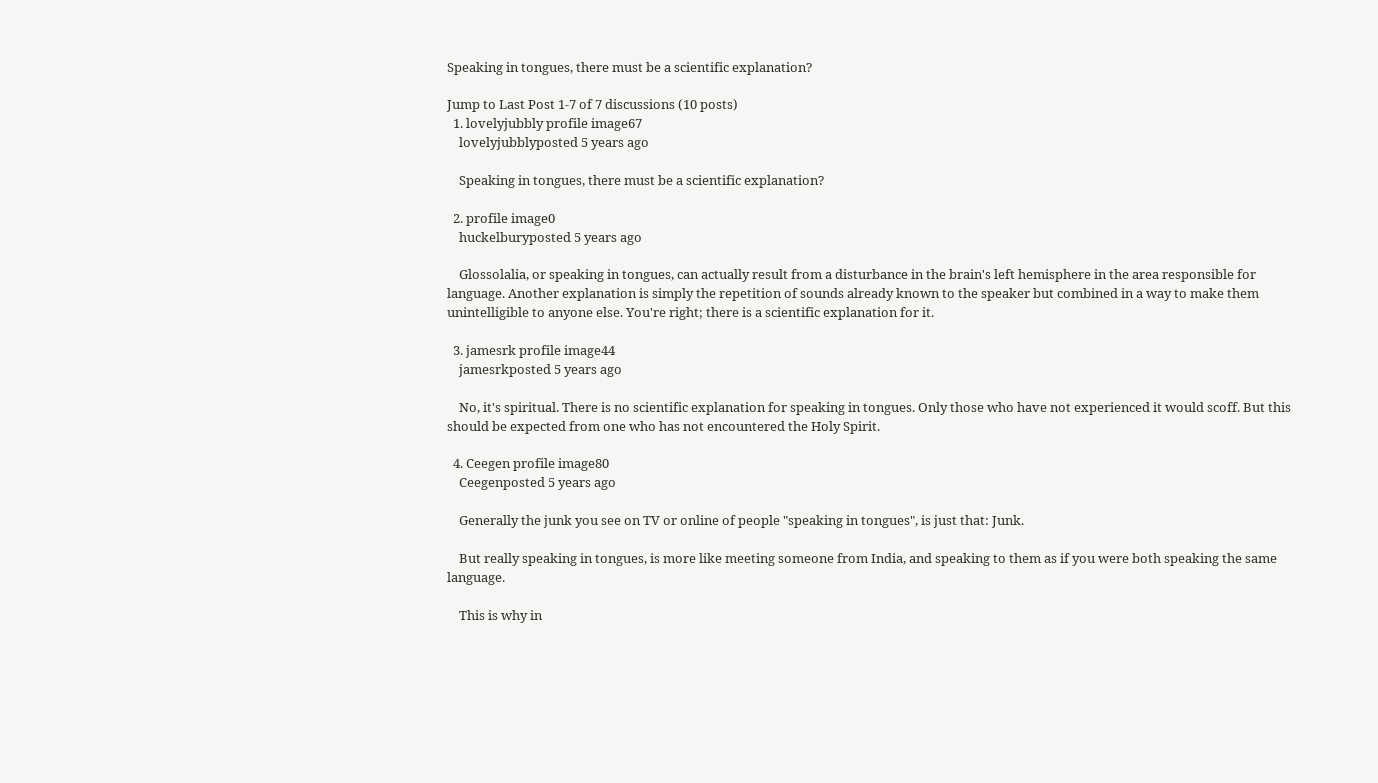Speaking in tongues, there must be a scientific explanation?

Jump to Last Post 1-7 of 7 discussions (10 posts)
  1. lovelyjubbly profile image67
    lovelyjubblyposted 5 years ago

    Speaking in tongues, there must be a scientific explanation?

  2. profile image0
    huckelburyposted 5 years ago

    Glossolalia, or speaking in tongues, can actually result from a disturbance in the brain's left hemisphere in the area responsible for language. Another explanation is simply the repetition of sounds already known to the speaker but combined in a way to make them unintelligible to anyone else. You're right; there is a scientific explanation for it.

  3. jamesrk profile image44
    jamesrkposted 5 years ago

    No, it's spiritual. There is no scientific explanation for speaking in tongues. Only those who have not experienced it would scoff. But this should be expected from one who has not encountered the Holy Spirit.

  4. Ceegen profile image80
    Ceegenposted 5 years ago

    Generally the junk you see on TV or online of people "speaking in tongues", is just that: Junk.

    But really speaking in tongues, is more like meeting someone from India, and speaking to them as if you were both speaking the same language.

    This is why in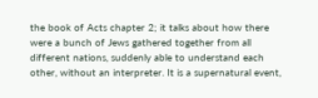the book of Acts chapter 2; it talks about how there were a bunch of Jews gathered together from all different nations, suddenly able to understand each other, without an interpreter. It is a supernatural event,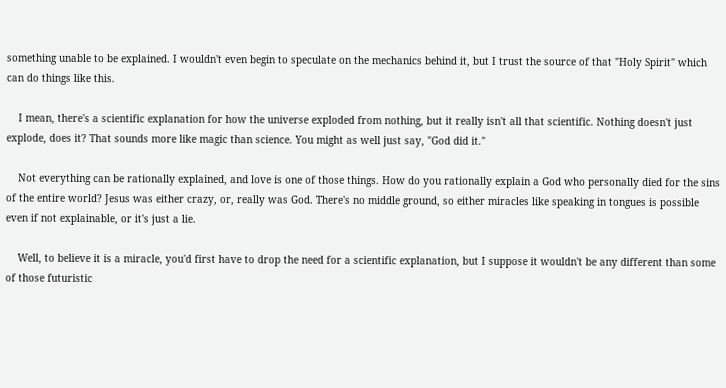something unable to be explained. I wouldn't even begin to speculate on the mechanics behind it, but I trust the source of that "Holy Spirit" which can do things like this.

    I mean, there's a scientific explanation for how the universe exploded from nothing, but it really isn't all that scientific. Nothing doesn't just explode, does it? That sounds more like magic than science. You might as well just say, "God did it."

    Not everything can be rationally explained, and love is one of those things. How do you rationally explain a God who personally died for the sins of the entire world? Jesus was either crazy, or, really was God. There's no middle ground, so either miracles like speaking in tongues is possible even if not explainable, or it's just a lie.

    Well, to believe it is a miracle, you'd first have to drop the need for a scientific explanation, but I suppose it wouldn't be any different than some of those futuristic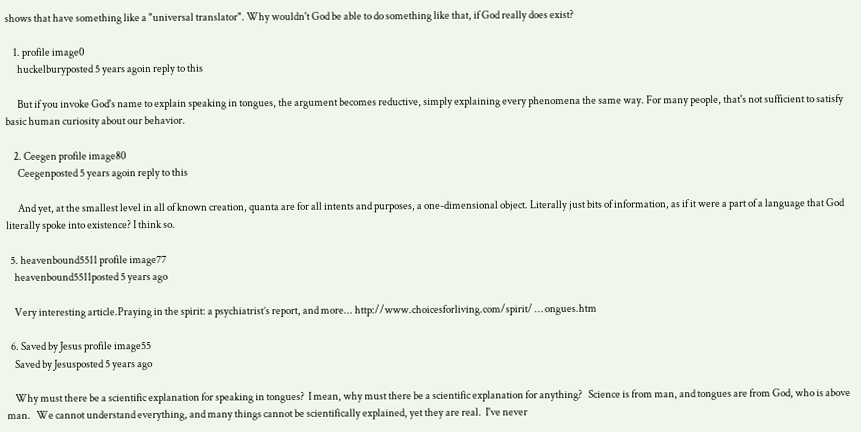shows that have something like a "universal translator". Why wouldn't God be able to do something like that, if God really does exist?

    1. profile image0
      huckelburyposted 5 years agoin reply to this

      But if you invoke God's name to explain speaking in tongues, the argument becomes reductive, simply explaining every phenomena the same way. For many people, that's not sufficient to satisfy basic human curiosity about our behavior.

    2. Ceegen profile image80
      Ceegenposted 5 years agoin reply to this

      And yet, at the smallest level in all of known creation, quanta are for all intents and purposes, a one-dimensional object. Literally just bits of information, as if it were a part of a language that God literally spoke into existence? I think so.

  5. heavenbound5511 profile image77
    heavenbound5511posted 5 years ago

    Very interesting article.Praying in the spirit: a psychiatrist’s report, and more... http://www.choicesforliving.com/spirit/ … ongues.htm

  6. Saved by Jesus profile image55
    Saved by Jesusposted 5 years ago

    Why must there be a scientific explanation for speaking in tongues?  I mean, why must there be a scientific explanation for anything?   Science is from man, and tongues are from God, who is above man.   We cannot understand everything, and many things cannot be scientifically explained, yet they are real.  I've never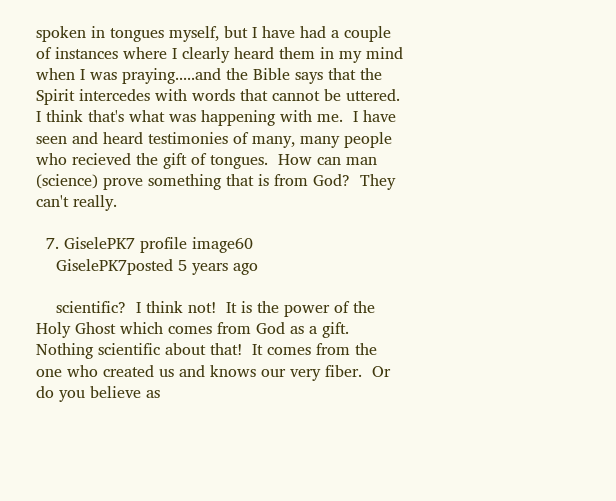spoken in tongues myself, but I have had a couple of instances where I clearly heard them in my mind when I was praying.....and the Bible says that the Spirit intercedes with words that cannot be uttered.  I think that's what was happening with me.  I have seen and heard testimonies of many, many people who recieved the gift of tongues.  How can man (science) prove something that is from God?  They can't really.

  7. GiselePK7 profile image60
    GiselePK7posted 5 years ago

    scientific?  I think not!  It is the power of the Holy Ghost which comes from God as a gift. Nothing scientific about that!  It comes from the one who created us and knows our very fiber.  Or do you believe as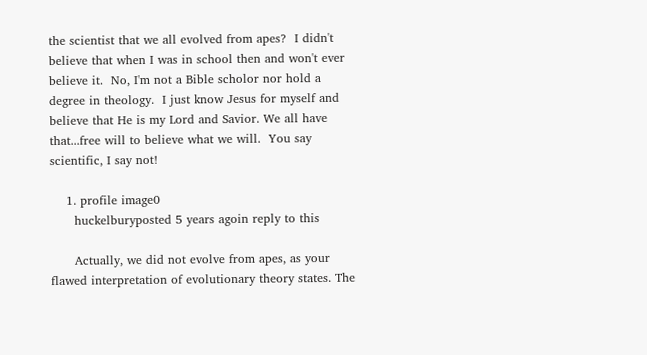the scientist that we all evolved from apes?  I didn't believe that when I was in school then and won't ever believe it.  No, I'm not a Bible scholor nor hold a degree in theology.  I just know Jesus for myself and believe that He is my Lord and Savior. We all have that...free will to believe what we will.  You say scientific, I say not!

    1. profile image0
      huckelburyposted 5 years agoin reply to this

      Actually, we did not evolve from apes, as your flawed interpretation of evolutionary theory states. The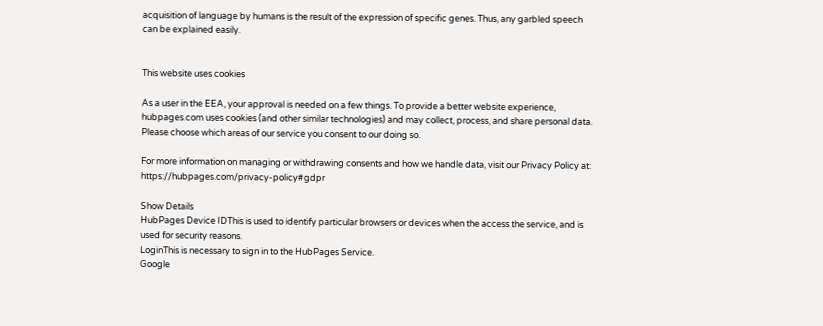acquisition of language by humans is the result of the expression of specific genes. Thus, any garbled speech can be explained easily.


This website uses cookies

As a user in the EEA, your approval is needed on a few things. To provide a better website experience, hubpages.com uses cookies (and other similar technologies) and may collect, process, and share personal data. Please choose which areas of our service you consent to our doing so.

For more information on managing or withdrawing consents and how we handle data, visit our Privacy Policy at: https://hubpages.com/privacy-policy#gdpr

Show Details
HubPages Device IDThis is used to identify particular browsers or devices when the access the service, and is used for security reasons.
LoginThis is necessary to sign in to the HubPages Service.
Google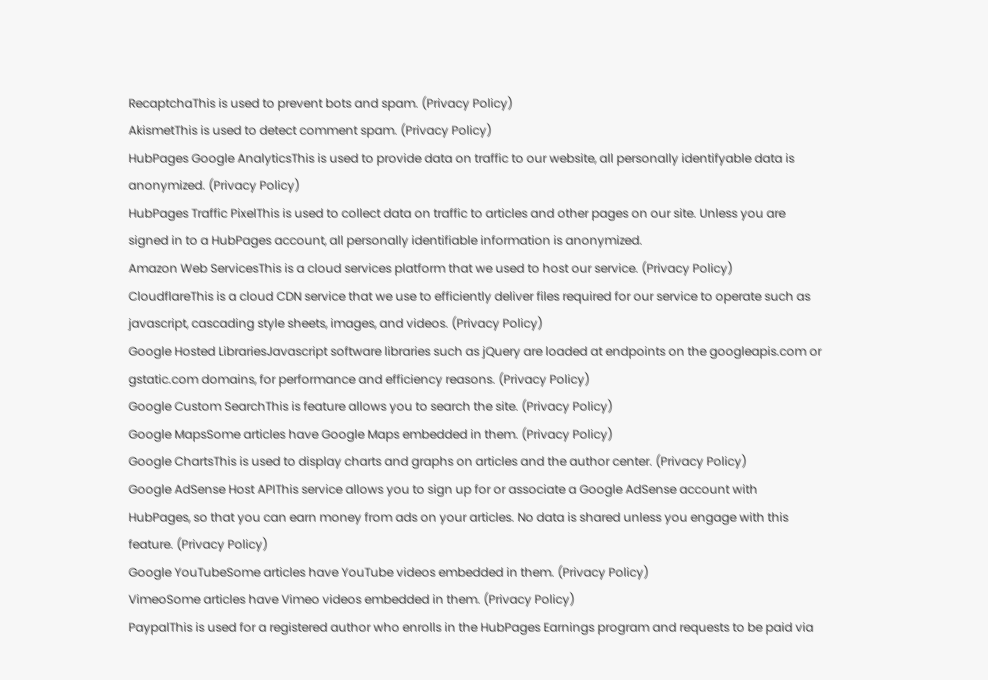RecaptchaThis is used to prevent bots and spam. (Privacy Policy)
AkismetThis is used to detect comment spam. (Privacy Policy)
HubPages Google AnalyticsThis is used to provide data on traffic to our website, all personally identifyable data is anonymized. (Privacy Policy)
HubPages Traffic PixelThis is used to collect data on traffic to articles and other pages on our site. Unless you are signed in to a HubPages account, all personally identifiable information is anonymized.
Amazon Web ServicesThis is a cloud services platform that we used to host our service. (Privacy Policy)
CloudflareThis is a cloud CDN service that we use to efficiently deliver files required for our service to operate such as javascript, cascading style sheets, images, and videos. (Privacy Policy)
Google Hosted LibrariesJavascript software libraries such as jQuery are loaded at endpoints on the googleapis.com or gstatic.com domains, for performance and efficiency reasons. (Privacy Policy)
Google Custom SearchThis is feature allows you to search the site. (Privacy Policy)
Google MapsSome articles have Google Maps embedded in them. (Privacy Policy)
Google ChartsThis is used to display charts and graphs on articles and the author center. (Privacy Policy)
Google AdSense Host APIThis service allows you to sign up for or associate a Google AdSense account with HubPages, so that you can earn money from ads on your articles. No data is shared unless you engage with this feature. (Privacy Policy)
Google YouTubeSome articles have YouTube videos embedded in them. (Privacy Policy)
VimeoSome articles have Vimeo videos embedded in them. (Privacy Policy)
PaypalThis is used for a registered author who enrolls in the HubPages Earnings program and requests to be paid via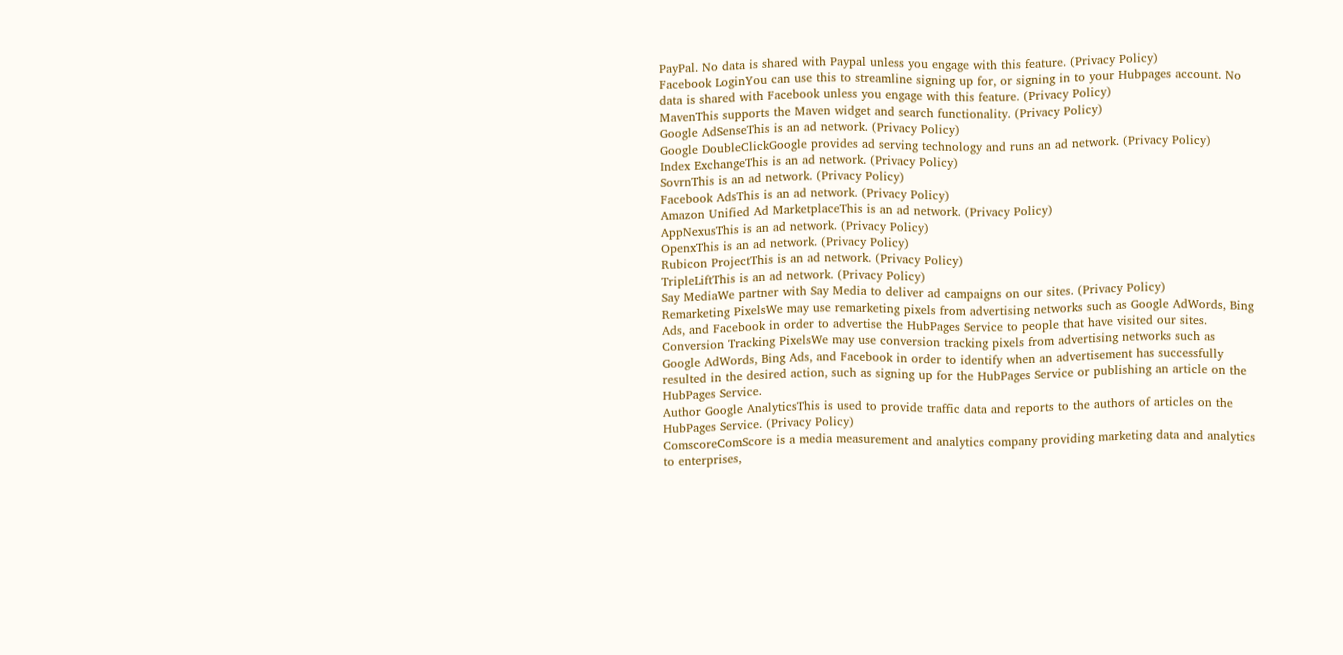PayPal. No data is shared with Paypal unless you engage with this feature. (Privacy Policy)
Facebook LoginYou can use this to streamline signing up for, or signing in to your Hubpages account. No data is shared with Facebook unless you engage with this feature. (Privacy Policy)
MavenThis supports the Maven widget and search functionality. (Privacy Policy)
Google AdSenseThis is an ad network. (Privacy Policy)
Google DoubleClickGoogle provides ad serving technology and runs an ad network. (Privacy Policy)
Index ExchangeThis is an ad network. (Privacy Policy)
SovrnThis is an ad network. (Privacy Policy)
Facebook AdsThis is an ad network. (Privacy Policy)
Amazon Unified Ad MarketplaceThis is an ad network. (Privacy Policy)
AppNexusThis is an ad network. (Privacy Policy)
OpenxThis is an ad network. (Privacy Policy)
Rubicon ProjectThis is an ad network. (Privacy Policy)
TripleLiftThis is an ad network. (Privacy Policy)
Say MediaWe partner with Say Media to deliver ad campaigns on our sites. (Privacy Policy)
Remarketing PixelsWe may use remarketing pixels from advertising networks such as Google AdWords, Bing Ads, and Facebook in order to advertise the HubPages Service to people that have visited our sites.
Conversion Tracking PixelsWe may use conversion tracking pixels from advertising networks such as Google AdWords, Bing Ads, and Facebook in order to identify when an advertisement has successfully resulted in the desired action, such as signing up for the HubPages Service or publishing an article on the HubPages Service.
Author Google AnalyticsThis is used to provide traffic data and reports to the authors of articles on the HubPages Service. (Privacy Policy)
ComscoreComScore is a media measurement and analytics company providing marketing data and analytics to enterprises,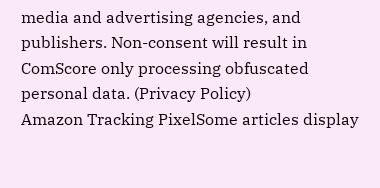media and advertising agencies, and publishers. Non-consent will result in ComScore only processing obfuscated personal data. (Privacy Policy)
Amazon Tracking PixelSome articles display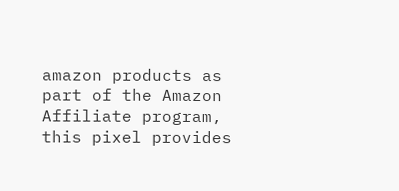amazon products as part of the Amazon Affiliate program, this pixel provides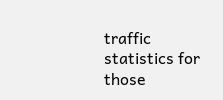traffic statistics for those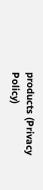products (Privacy Policy)